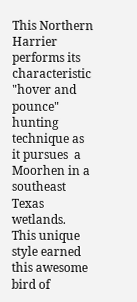This Northern Harrier  performs its characteristic "hover and pounce" hunting technique as it pursues  a Moorhen in a southeast Texas wetlands.  This unique style earned this awesome bird of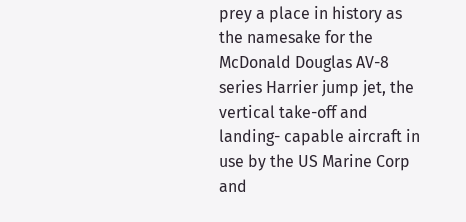prey a place in history as the namesake for the McDonald Douglas AV-8 series Harrier jump jet, the vertical take-off and landing- capable aircraft in use by the US Marine Corp and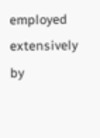employed extensively by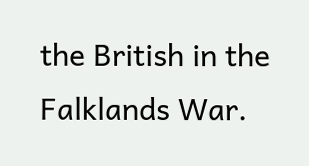the British in the Falklands War.